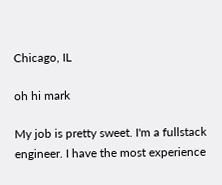Chicago, IL

oh hi mark

My job is pretty sweet. I'm a fullstack engineer. I have the most experience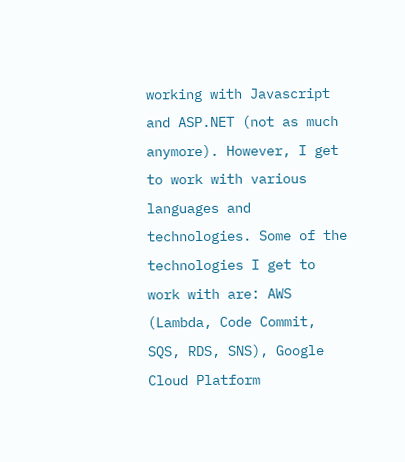working with Javascript and ASP.NET (not as much anymore). However, I get to work with various languages and technologies. Some of the technologies I get to work with are: AWS (Lambda, Code Commit, SQS, RDS, SNS), Google Cloud Platform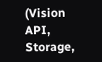(Vision API, Storage,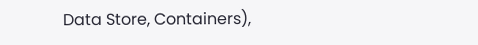Data Store, Containers),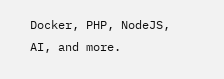Docker, PHP, NodeJS, AI, and more.